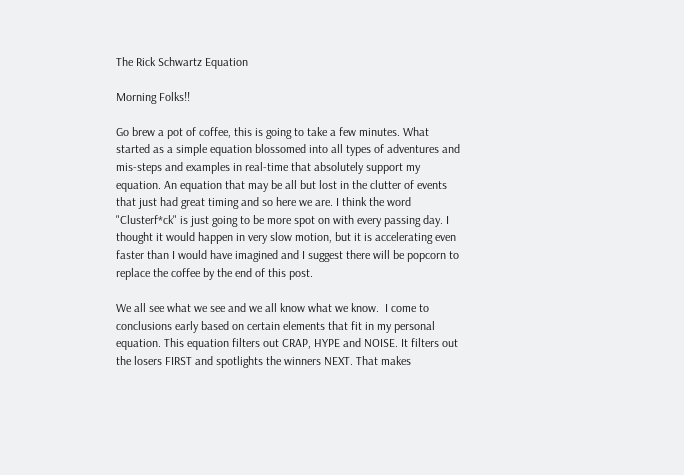The Rick Schwartz Equation

Morning Folks!!

Go brew a pot of coffee, this is going to take a few minutes. What started as a simple equation blossomed into all types of adventures and mis-steps and examples in real-time that absolutely support my equation. An equation that may be all but lost in the clutter of events that just had great timing and so here we are. I think the word "Clusterf*ck" is just going to be more spot on with every passing day. I thought it would happen in very slow motion, but it is accelerating even faster than I would have imagined and I suggest there will be popcorn to replace the coffee by the end of this post.

We all see what we see and we all know what we know.  I come to conclusions early based on certain elements that fit in my personal equation. This equation filters out CRAP, HYPE and NOISE. It filters out the losers FIRST and spotlights the winners NEXT. That makes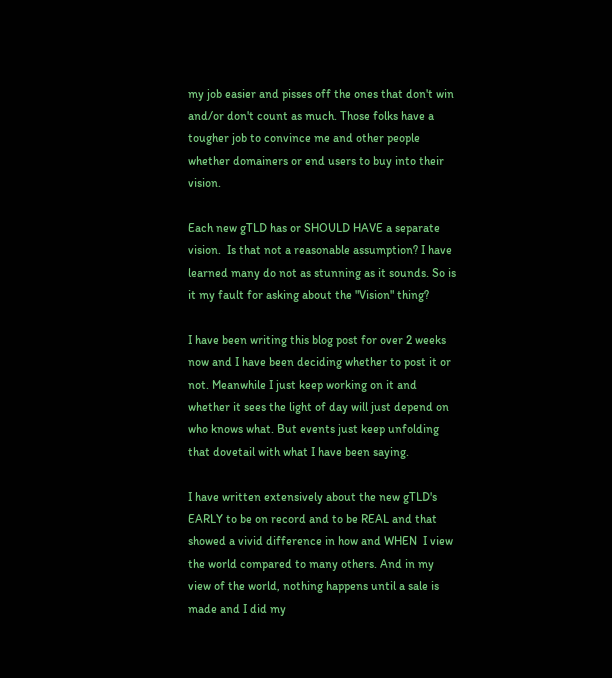my job easier and pisses off the ones that don't win and/or don't count as much. Those folks have a tougher job to convince me and other people whether domainers or end users to buy into their vision.

Each new gTLD has or SHOULD HAVE a separate vision.  Is that not a reasonable assumption? I have learned many do not as stunning as it sounds. So is it my fault for asking about the "Vision" thing?

I have been writing this blog post for over 2 weeks now and I have been deciding whether to post it or not. Meanwhile I just keep working on it and whether it sees the light of day will just depend on who knows what. But events just keep unfolding that dovetail with what I have been saying.

I have written extensively about the new gTLD's EARLY to be on record and to be REAL and that showed a vivid difference in how and WHEN  I view the world compared to many others. And in my view of the world, nothing happens until a sale is made and I did my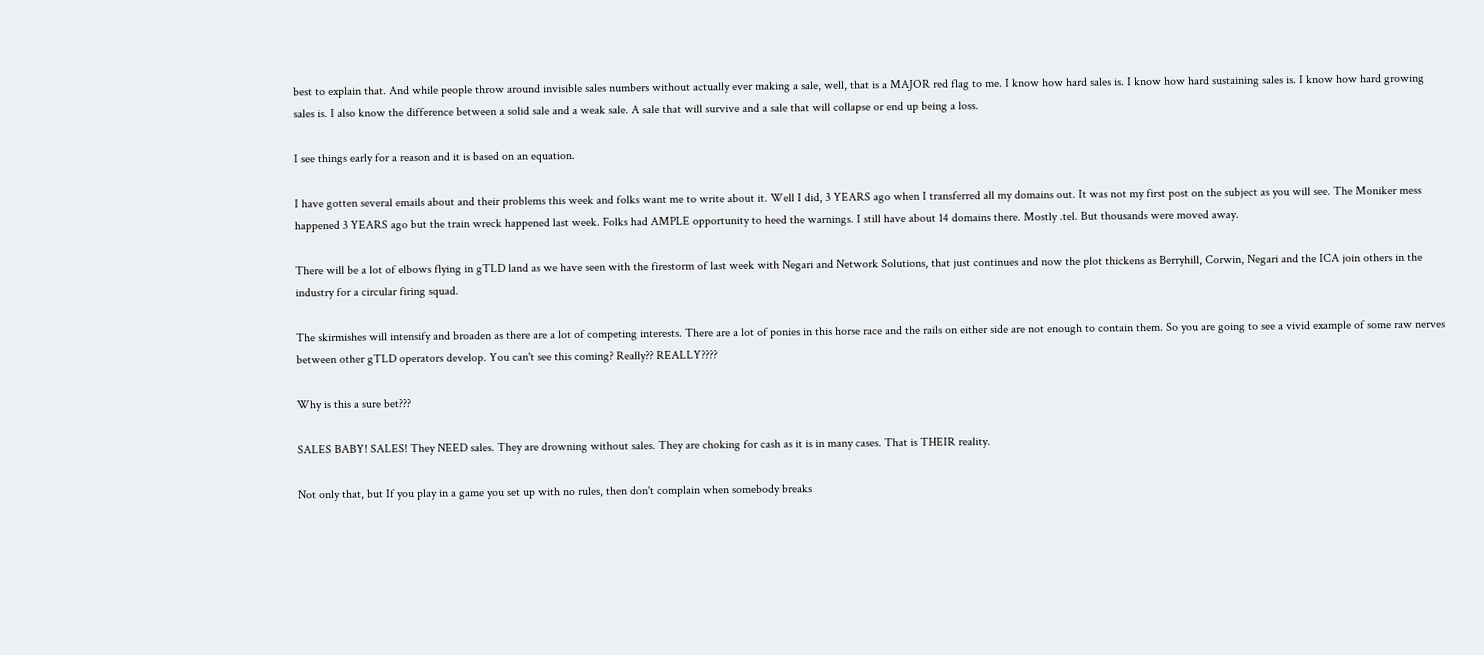best to explain that. And while people throw around invisible sales numbers without actually ever making a sale, well, that is a MAJOR red flag to me. I know how hard sales is. I know how hard sustaining sales is. I know how hard growing sales is. I also know the difference between a solid sale and a weak sale. A sale that will survive and a sale that will collapse or end up being a loss.

I see things early for a reason and it is based on an equation.

I have gotten several emails about and their problems this week and folks want me to write about it. Well I did, 3 YEARS ago when I transferred all my domains out. It was not my first post on the subject as you will see. The Moniker mess happened 3 YEARS ago but the train wreck happened last week. Folks had AMPLE opportunity to heed the warnings. I still have about 14 domains there. Mostly .tel. But thousands were moved away.

There will be a lot of elbows flying in gTLD land as we have seen with the firestorm of last week with Negari and Network Solutions, that just continues and now the plot thickens as Berryhill, Corwin, Negari and the ICA join others in the industry for a circular firing squad.

The skirmishes will intensify and broaden as there are a lot of competing interests. There are a lot of ponies in this horse race and the rails on either side are not enough to contain them. So you are going to see a vivid example of some raw nerves between other gTLD operators develop. You can't see this coming? Really?? REALLY????

Why is this a sure bet???

SALES BABY! SALES! They NEED sales. They are drowning without sales. They are choking for cash as it is in many cases. That is THEIR reality.

Not only that, but If you play in a game you set up with no rules, then don't complain when somebody breaks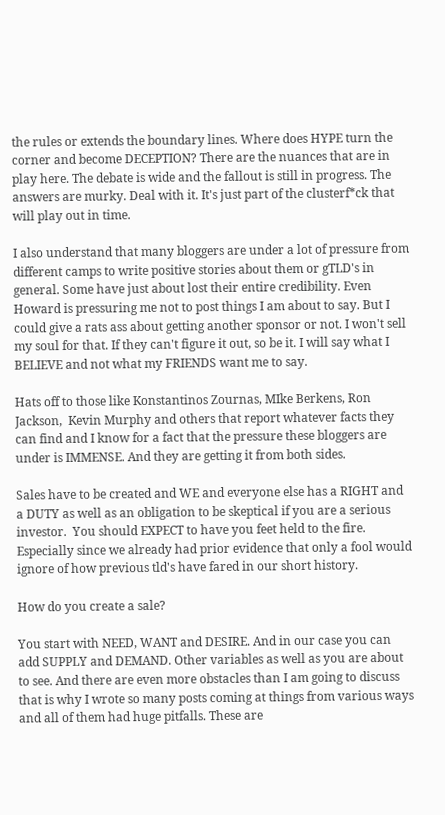the rules or extends the boundary lines. Where does HYPE turn the corner and become DECEPTION? There are the nuances that are in play here. The debate is wide and the fallout is still in progress. The answers are murky. Deal with it. It's just part of the clusterf*ck that will play out in time.

I also understand that many bloggers are under a lot of pressure from different camps to write positive stories about them or gTLD's in general. Some have just about lost their entire credibility. Even Howard is pressuring me not to post things I am about to say. But I could give a rats ass about getting another sponsor or not. I won't sell my soul for that. If they can't figure it out, so be it. I will say what I BELIEVE and not what my FRIENDS want me to say.

Hats off to those like Konstantinos Zournas, MIke Berkens, Ron Jackson,  Kevin Murphy and others that report whatever facts they can find and I know for a fact that the pressure these bloggers are under is IMMENSE. And they are getting it from both sides.

Sales have to be created and WE and everyone else has a RIGHT and a DUTY as well as an obligation to be skeptical if you are a serious investor.  You should EXPECT to have you feet held to the fire. Especially since we already had prior evidence that only a fool would ignore of how previous tld's have fared in our short history.

How do you create a sale?

You start with NEED, WANT and DESIRE. And in our case you can add SUPPLY and DEMAND. Other variables as well as you are about to see. And there are even more obstacles than I am going to discuss that is why I wrote so many posts coming at things from various ways and all of them had huge pitfalls. These are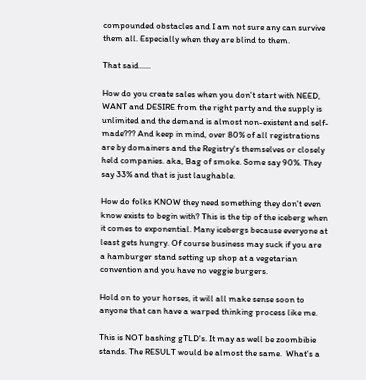compounded obstacles and I am not sure any can survive them all. Especially when they are blind to them.

That said......

How do you create sales when you don't start with NEED, WANT and DESIRE from the right party and the supply is unlimited and the demand is almost non-existent and self-made??? And keep in mind, over 80% of all registrations are by domainers and the Registry's themselves or closely held companies. aka, Bag of smoke. Some say 90%. They say 33% and that is just laughable.

How do folks KNOW they need something they don't even know exists to begin with? This is the tip of the iceberg when it comes to exponential. Many icebergs because everyone at least gets hungry. Of course business may suck if you are a hamburger stand setting up shop at a vegetarian convention and you have no veggie burgers.

Hold on to your horses, it will all make sense soon to anyone that can have a warped thinking process like me.

This is NOT bashing gTLD's. It may as well be zoombibie stands. The RESULT would be almost the same.  What's a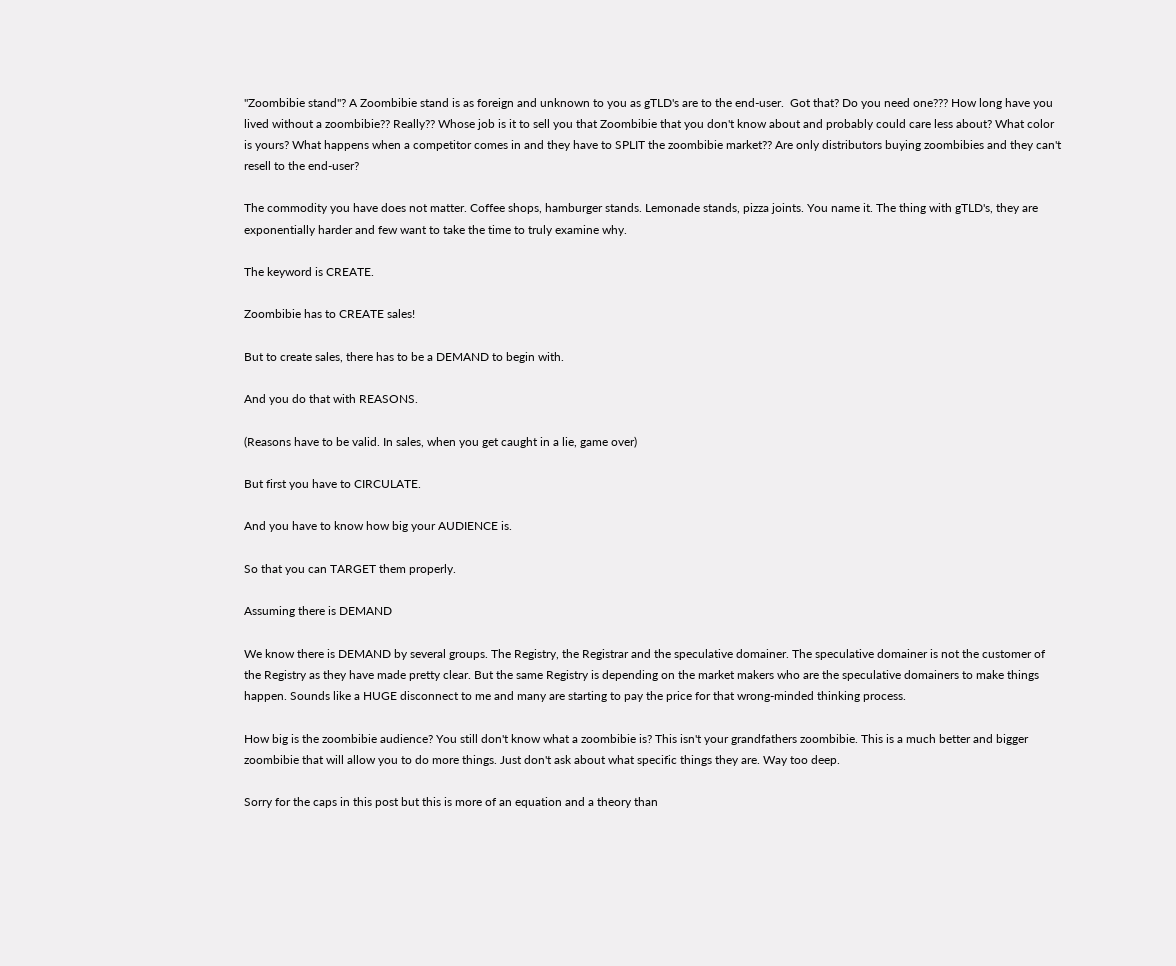"Zoombibie stand"? A Zoombibie stand is as foreign and unknown to you as gTLD's are to the end-user.  Got that? Do you need one??? How long have you lived without a zoombibie?? Really?? Whose job is it to sell you that Zoombibie that you don't know about and probably could care less about? What color is yours? What happens when a competitor comes in and they have to SPLIT the zoombibie market?? Are only distributors buying zoombibies and they can't resell to the end-user?

The commodity you have does not matter. Coffee shops, hamburger stands. Lemonade stands, pizza joints. You name it. The thing with gTLD's, they are exponentially harder and few want to take the time to truly examine why.

The keyword is CREATE.

Zoombibie has to CREATE sales!

But to create sales, there has to be a DEMAND to begin with.

And you do that with REASONS.

(Reasons have to be valid. In sales, when you get caught in a lie, game over)

But first you have to CIRCULATE.

And you have to know how big your AUDIENCE is.

So that you can TARGET them properly.

Assuming there is DEMAND

We know there is DEMAND by several groups. The Registry, the Registrar and the speculative domainer. The speculative domainer is not the customer of the Registry as they have made pretty clear. But the same Registry is depending on the market makers who are the speculative domainers to make things happen. Sounds like a HUGE disconnect to me and many are starting to pay the price for that wrong-minded thinking process.

How big is the zoombibie audience? You still don't know what a zoombibie is? This isn't your grandfathers zoombibie. This is a much better and bigger zoombibie that will allow you to do more things. Just don't ask about what specific things they are. Way too deep.

Sorry for the caps in this post but this is more of an equation and a theory than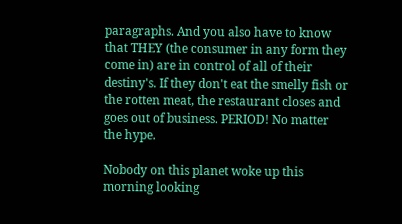paragraphs. And you also have to know that THEY (the consumer in any form they come in) are in control of all of their destiny's. If they don't eat the smelly fish or the rotten meat, the restaurant closes and goes out of business. PERIOD! No matter the hype.

Nobody on this planet woke up this morning looking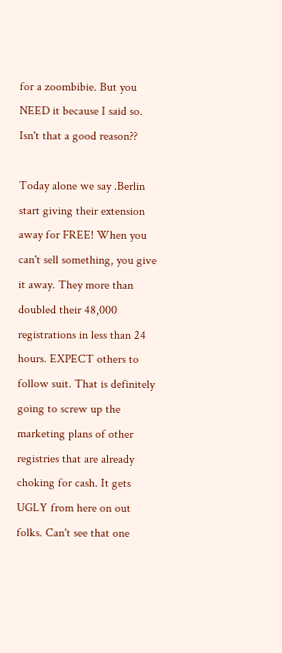for a zoombibie. But you NEED it because I said so. Isn't that a good reason??

Today alone we say .Berlin start giving their extension away for FREE! When you can't sell something, you give it away. They more than doubled their 48,000 registrations in less than 24 hours. EXPECT others to follow suit. That is definitely going to screw up the marketing plans of other registries that are already choking for cash. It gets UGLY from here on out folks. Can't see that one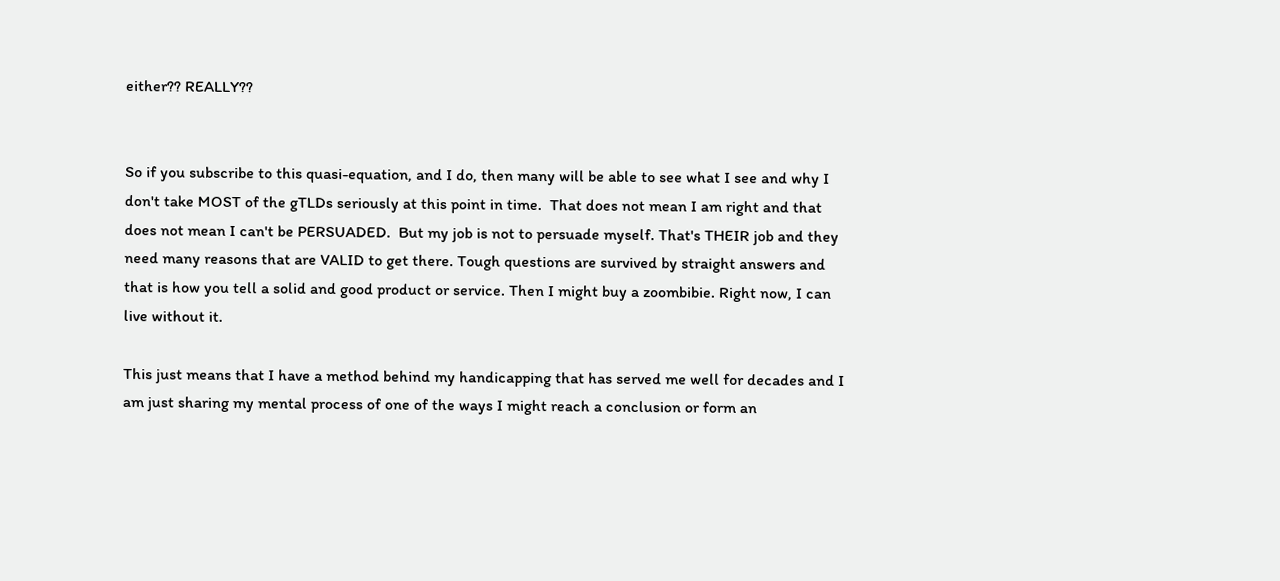either?? REALLY??


So if you subscribe to this quasi-equation, and I do, then many will be able to see what I see and why I don't take MOST of the gTLDs seriously at this point in time.  That does not mean I am right and that does not mean I can't be PERSUADED.  But my job is not to persuade myself. That's THEIR job and they need many reasons that are VALID to get there. Tough questions are survived by straight answers and that is how you tell a solid and good product or service. Then I might buy a zoombibie. Right now, I can live without it.

This just means that I have a method behind my handicapping that has served me well for decades and I am just sharing my mental process of one of the ways I might reach a conclusion or form an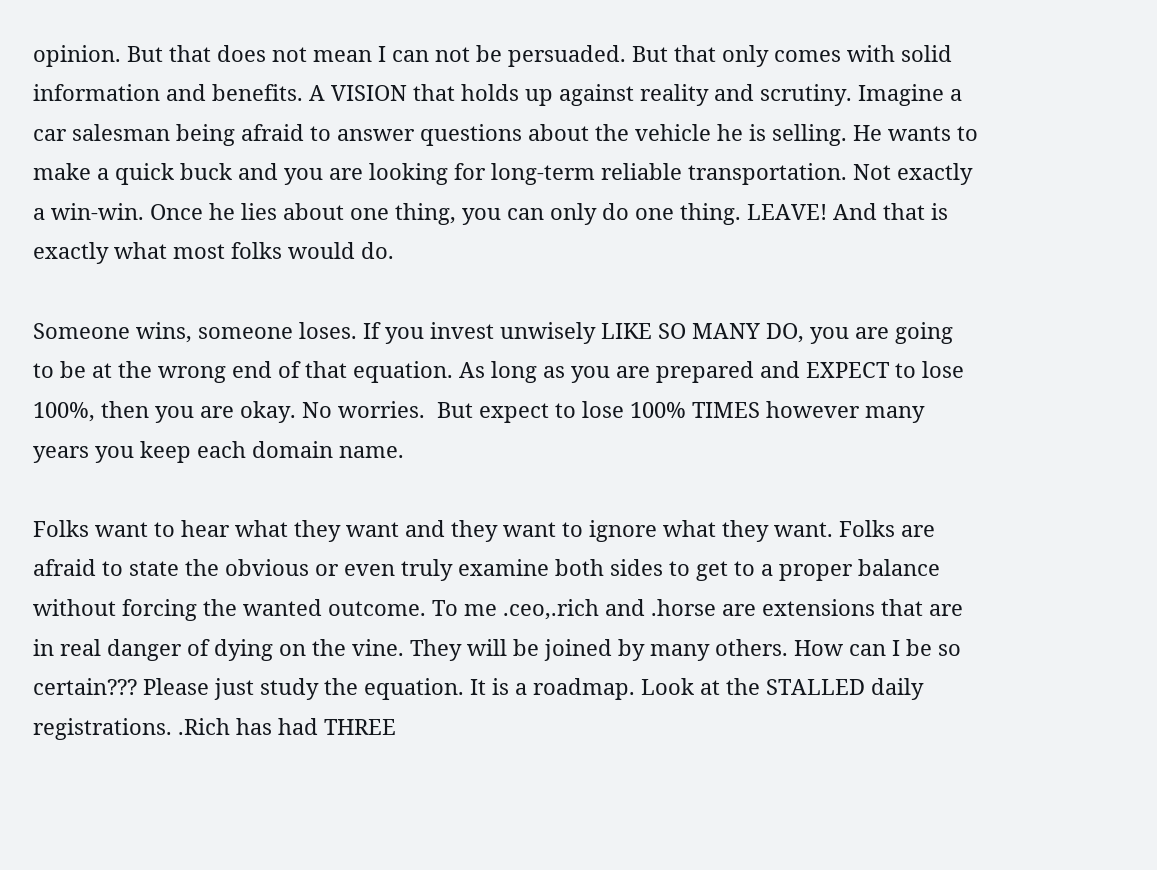opinion. But that does not mean I can not be persuaded. But that only comes with solid information and benefits. A VISION that holds up against reality and scrutiny. Imagine a car salesman being afraid to answer questions about the vehicle he is selling. He wants to make a quick buck and you are looking for long-term reliable transportation. Not exactly a win-win. Once he lies about one thing, you can only do one thing. LEAVE! And that is exactly what most folks would do.

Someone wins, someone loses. If you invest unwisely LIKE SO MANY DO, you are going to be at the wrong end of that equation. As long as you are prepared and EXPECT to lose 100%, then you are okay. No worries.  But expect to lose 100% TIMES however many years you keep each domain name.

Folks want to hear what they want and they want to ignore what they want. Folks are afraid to state the obvious or even truly examine both sides to get to a proper balance without forcing the wanted outcome. To me .ceo,.rich and .horse are extensions that are in real danger of dying on the vine. They will be joined by many others. How can I be so certain??? Please just study the equation. It is a roadmap. Look at the STALLED daily registrations. .Rich has had THREE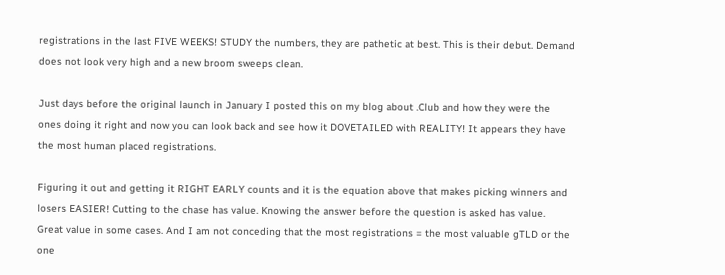registrations in the last FIVE WEEKS! STUDY the numbers, they are pathetic at best. This is their debut. Demand does not look very high and a new broom sweeps clean.

Just days before the original launch in January I posted this on my blog about .Club and how they were the ones doing it right and now you can look back and see how it DOVETAILED with REALITY! It appears they have the most human placed registrations.

Figuring it out and getting it RIGHT EARLY counts and it is the equation above that makes picking winners and losers EASIER! Cutting to the chase has value. Knowing the answer before the question is asked has value. Great value in some cases. And I am not conceding that the most registrations = the most valuable gTLD or the one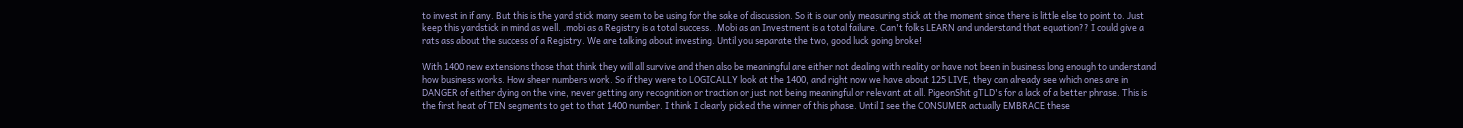to invest in if any. But this is the yard stick many seem to be using for the sake of discussion. So it is our only measuring stick at the moment since there is little else to point to. Just keep this yardstick in mind as well. .mobi as a Registry is a total success. .Mobi as an Investment is a total failure. Can't folks LEARN and understand that equation?? I could give a rats ass about the success of a Registry. We are talking about investing. Until you separate the two, good luck going broke!

With 1400 new extensions those that think they will all survive and then also be meaningful are either not dealing with reality or have not been in business long enough to understand how business works. How sheer numbers work. So if they were to LOGICALLY look at the 1400, and right now we have about 125 LIVE, they can already see which ones are in DANGER of either dying on the vine, never getting any recognition or traction or just not being meaningful or relevant at all. PigeonShit gTLD's for a lack of a better phrase. This is the first heat of TEN segments to get to that 1400 number. I think I clearly picked the winner of this phase. Until I see the CONSUMER actually EMBRACE these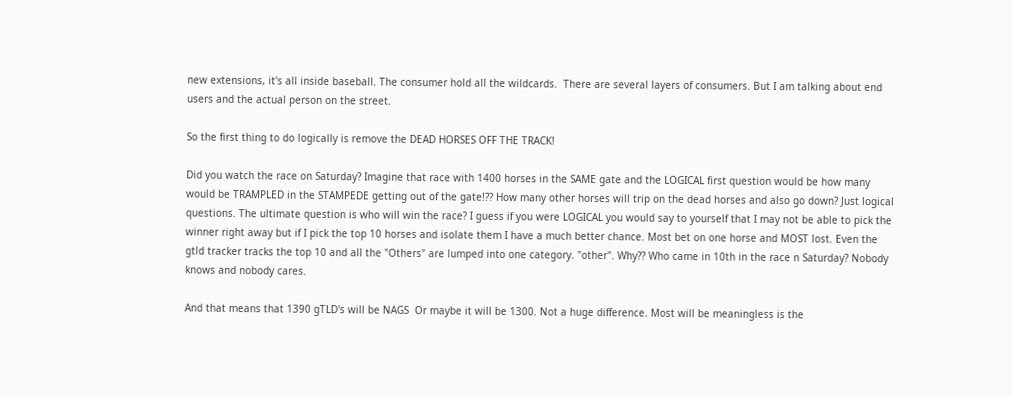new extensions, it's all inside baseball. The consumer hold all the wildcards.  There are several layers of consumers. But I am talking about end users and the actual person on the street.

So the first thing to do logically is remove the DEAD HORSES OFF THE TRACK!

Did you watch the race on Saturday? Imagine that race with 1400 horses in the SAME gate and the LOGICAL first question would be how many would be TRAMPLED in the STAMPEDE getting out of the gate!?? How many other horses will trip on the dead horses and also go down? Just logical questions. The ultimate question is who will win the race? I guess if you were LOGICAL you would say to yourself that I may not be able to pick the winner right away but if I pick the top 10 horses and isolate them I have a much better chance. Most bet on one horse and MOST lost. Even the gtld tracker tracks the top 10 and all the "Others" are lumped into one category. "other". Why?? Who came in 10th in the race n Saturday? Nobody knows and nobody cares.

And that means that 1390 gTLD's will be NAGS  Or maybe it will be 1300. Not a huge difference. Most will be meaningless is the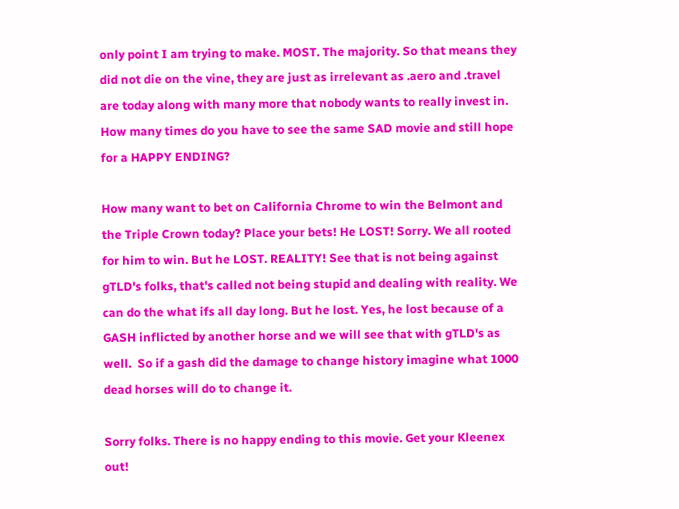only point I am trying to make. MOST. The majority. So that means they did not die on the vine, they are just as irrelevant as .aero and .travel are today along with many more that nobody wants to really invest in. How many times do you have to see the same SAD movie and still hope for a HAPPY ENDING?

How many want to bet on California Chrome to win the Belmont and the Triple Crown today? Place your bets! He LOST! Sorry. We all rooted for him to win. But he LOST. REALITY! See that is not being against gTLD's folks, that's called not being stupid and dealing with reality. We can do the what ifs all day long. But he lost. Yes, he lost because of a GASH inflicted by another horse and we will see that with gTLD's as well.  So if a gash did the damage to change history imagine what 1000 dead horses will do to change it.

Sorry folks. There is no happy ending to this movie. Get your Kleenex out!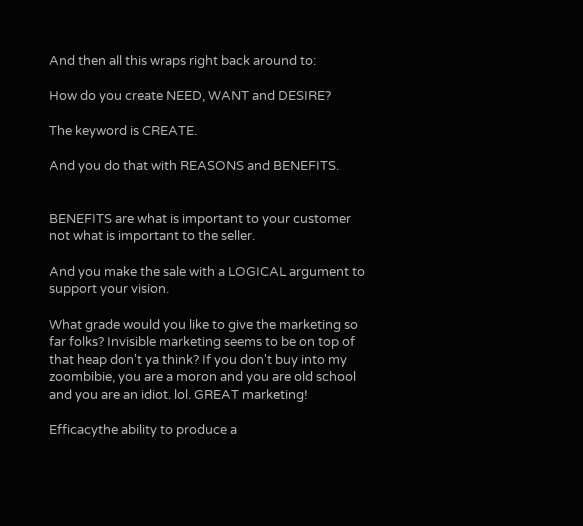And then all this wraps right back around to:

How do you create NEED, WANT and DESIRE?

The keyword is CREATE.

And you do that with REASONS and BENEFITS.


BENEFITS are what is important to your customer not what is important to the seller.

And you make the sale with a LOGICAL argument to support your vision.

What grade would you like to give the marketing so far folks? Invisible marketing seems to be on top of that heap don't ya think? If you don't buy into my zoombibie, you are a moron and you are old school and you are an idiot. lol. GREAT marketing!

Efficacythe ability to produce a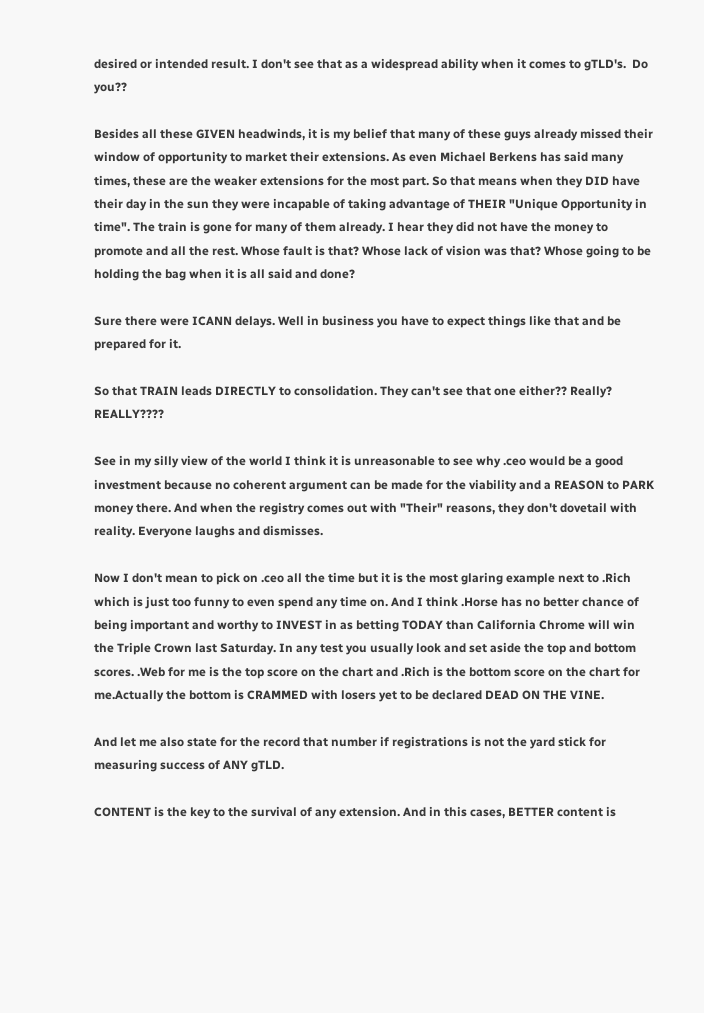desired or intended result. I don't see that as a widespread ability when it comes to gTLD's.  Do you??

Besides all these GIVEN headwinds, it is my belief that many of these guys already missed their window of opportunity to market their extensions. As even Michael Berkens has said many times, these are the weaker extensions for the most part. So that means when they DID have their day in the sun they were incapable of taking advantage of THEIR "Unique Opportunity in time". The train is gone for many of them already. I hear they did not have the money to promote and all the rest. Whose fault is that? Whose lack of vision was that? Whose going to be holding the bag when it is all said and done?

Sure there were ICANN delays. Well in business you have to expect things like that and be prepared for it.

So that TRAIN leads DIRECTLY to consolidation. They can't see that one either?? Really? REALLY????

See in my silly view of the world I think it is unreasonable to see why .ceo would be a good investment because no coherent argument can be made for the viability and a REASON to PARK money there. And when the registry comes out with "Their" reasons, they don't dovetail with reality. Everyone laughs and dismisses.

Now I don't mean to pick on .ceo all the time but it is the most glaring example next to .Rich which is just too funny to even spend any time on. And I think .Horse has no better chance of being important and worthy to INVEST in as betting TODAY than California Chrome will win the Triple Crown last Saturday. In any test you usually look and set aside the top and bottom scores. .Web for me is the top score on the chart and .Rich is the bottom score on the chart for me.Actually the bottom is CRAMMED with losers yet to be declared DEAD ON THE VINE.

And let me also state for the record that number if registrations is not the yard stick for measuring success of ANY gTLD.

CONTENT is the key to the survival of any extension. And in this cases, BETTER content is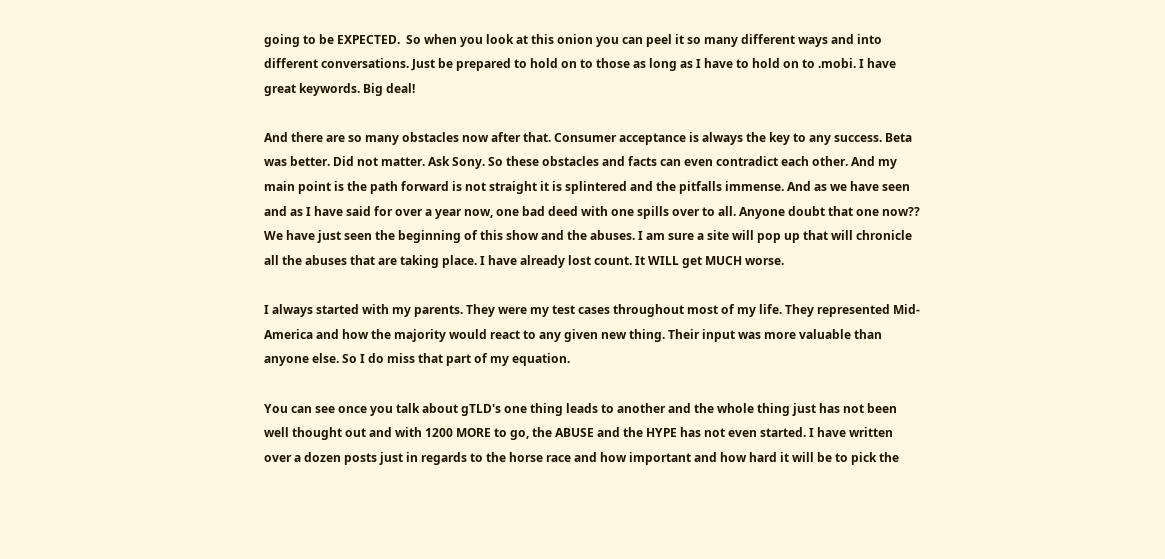going to be EXPECTED.  So when you look at this onion you can peel it so many different ways and into different conversations. Just be prepared to hold on to those as long as I have to hold on to .mobi. I have great keywords. Big deal!

And there are so many obstacles now after that. Consumer acceptance is always the key to any success. Beta was better. Did not matter. Ask Sony. So these obstacles and facts can even contradict each other. And my main point is the path forward is not straight it is splintered and the pitfalls immense. And as we have seen and as I have said for over a year now, one bad deed with one spills over to all. Anyone doubt that one now?? We have just seen the beginning of this show and the abuses. I am sure a site will pop up that will chronicle all the abuses that are taking place. I have already lost count. It WILL get MUCH worse.

I always started with my parents. They were my test cases throughout most of my life. They represented Mid-America and how the majority would react to any given new thing. Their input was more valuable than anyone else. So I do miss that part of my equation.

You can see once you talk about gTLD's one thing leads to another and the whole thing just has not been well thought out and with 1200 MORE to go, the ABUSE and the HYPE has not even started. I have written over a dozen posts just in regards to the horse race and how important and how hard it will be to pick the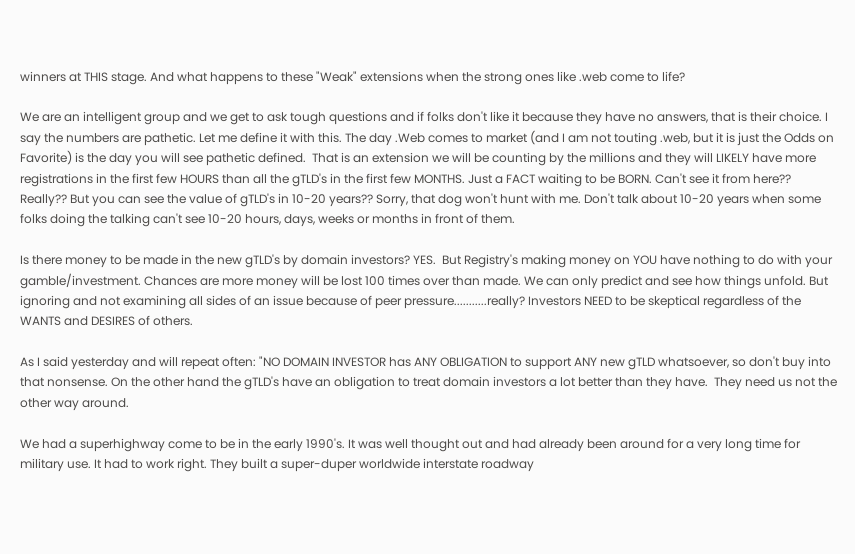winners at THIS stage. And what happens to these "Weak" extensions when the strong ones like .web come to life?

We are an intelligent group and we get to ask tough questions and if folks don't like it because they have no answers, that is their choice. I say the numbers are pathetic. Let me define it with this. The day .Web comes to market (and I am not touting .web, but it is just the Odds on Favorite) is the day you will see pathetic defined.  That is an extension we will be counting by the millions and they will LIKELY have more registrations in the first few HOURS than all the gTLD's in the first few MONTHS. Just a FACT waiting to be BORN. Can't see it from here?? Really?? But you can see the value of gTLD's in 10-20 years?? Sorry, that dog won't hunt with me. Don't talk about 10-20 years when some folks doing the talking can't see 10-20 hours, days, weeks or months in front of them.

Is there money to be made in the new gTLD's by domain investors? YES.  But Registry's making money on YOU have nothing to do with your gamble/investment. Chances are more money will be lost 100 times over than made. We can only predict and see how things unfold. But ignoring and not examining all sides of an issue because of peer pressure...........really? Investors NEED to be skeptical regardless of the WANTS and DESIRES of others.

As I said yesterday and will repeat often: "NO DOMAIN INVESTOR has ANY OBLIGATION to support ANY new gTLD whatsoever, so don't buy into that nonsense. On the other hand the gTLD's have an obligation to treat domain investors a lot better than they have.  They need us not the other way around.

We had a superhighway come to be in the early 1990's. It was well thought out and had already been around for a very long time for military use. It had to work right. They built a super-duper worldwide interstate roadway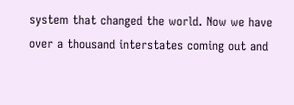system that changed the world. Now we have over a thousand interstates coming out and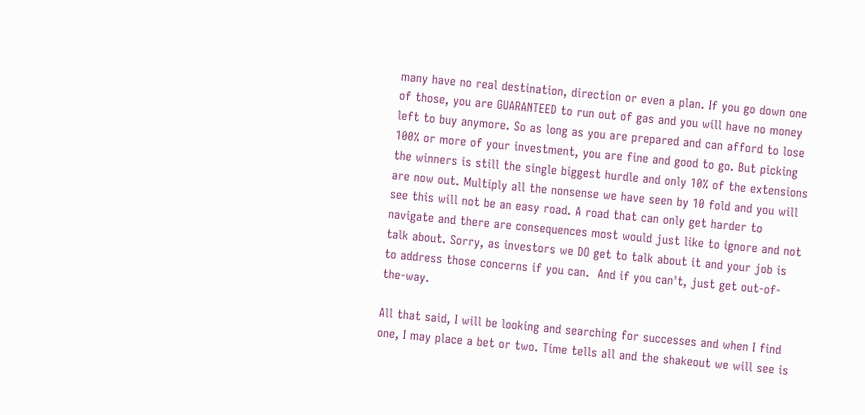many have no real destination, direction or even a plan. If you go down one of those, you are GUARANTEED to run out of gas and you will have no money left to buy anymore. So as long as you are prepared and can afford to lose 100% or more of your investment, you are fine and good to go. But picking the winners is still the single biggest hurdle and only 10% of the extensions are now out. Multiply all the nonsense we have seen by 10 fold and you will see this will not be an easy road. A road that can only get harder to navigate and there are consequences most would just like to ignore and not talk about. Sorry, as investors we DO get to talk about it and your job is to address those concerns if you can.  And if you can't, just get out-of-the-way.

All that said, I will be looking and searching for successes and when I find one, I may place a bet or two. Time tells all and the shakeout we will see is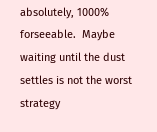absolutely, 1000% forseeable.  Maybe waiting until the dust settles is not the worst strategy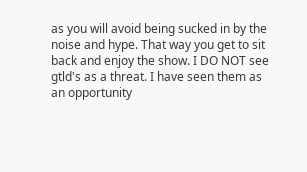as you will avoid being sucked in by the noise and hype. That way you get to sit back and enjoy the show. I DO NOT see gtld's as a threat. I have seen them as an opportunity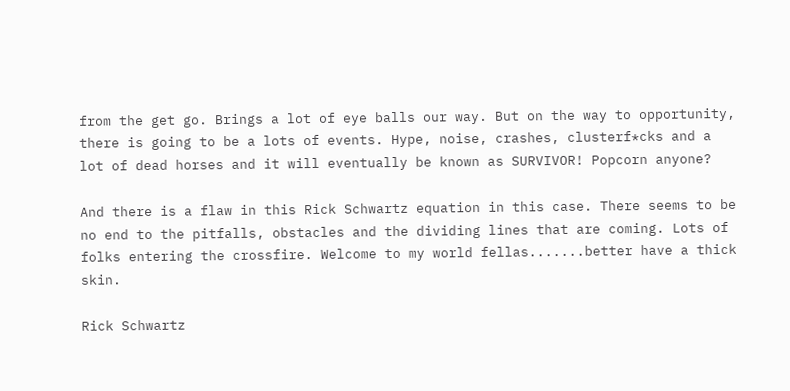from the get go. Brings a lot of eye balls our way. But on the way to opportunity, there is going to be a lots of events. Hype, noise, crashes, clusterf*cks and a lot of dead horses and it will eventually be known as SURVIVOR! Popcorn anyone?

And there is a flaw in this Rick Schwartz equation in this case. There seems to be no end to the pitfalls, obstacles and the dividing lines that are coming. Lots of folks entering the crossfire. Welcome to my world fellas.......better have a thick skin.

Rick Schwartz